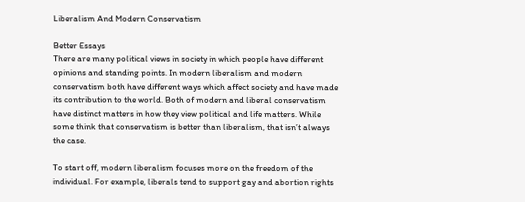Liberalism And Modern Conservatism

Better Essays
There are many political views in society in which people have different opinions and standing points. In modern liberalism and modern conservatism both have different ways which affect society and have made its contribution to the world. Both of modern and liberal conservatism have distinct matters in how they view political and life matters. While some think that conservatism is better than liberalism, that isn’t always the case.

To start off, modern liberalism focuses more on the freedom of the individual. For example, liberals tend to support gay and abortion rights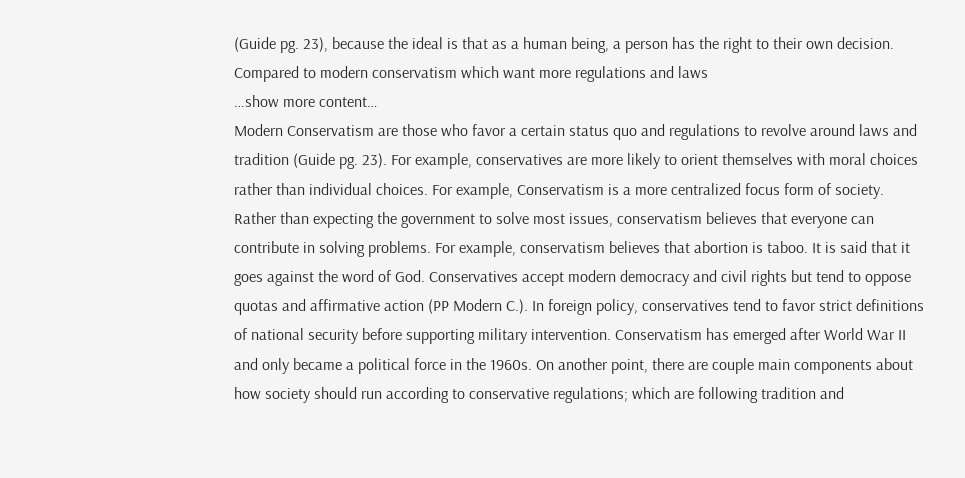(Guide pg. 23), because the ideal is that as a human being, a person has the right to their own decision. Compared to modern conservatism which want more regulations and laws
…show more content…
Modern Conservatism are those who favor a certain status quo and regulations to revolve around laws and tradition (Guide pg. 23). For example, conservatives are more likely to orient themselves with moral choices rather than individual choices. For example, Conservatism is a more centralized focus form of society. Rather than expecting the government to solve most issues, conservatism believes that everyone can contribute in solving problems. For example, conservatism believes that abortion is taboo. It is said that it goes against the word of God. Conservatives accept modern democracy and civil rights but tend to oppose quotas and affirmative action (PP Modern C.). In foreign policy, conservatives tend to favor strict definitions of national security before supporting military intervention. Conservatism has emerged after World War II and only became a political force in the 1960s. On another point, there are couple main components about how society should run according to conservative regulations; which are following tradition and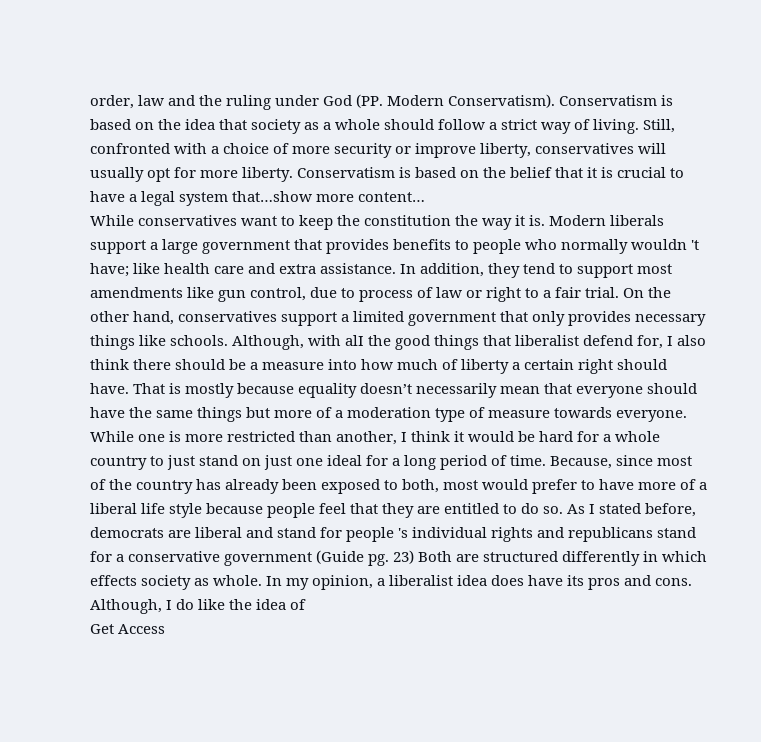order, law and the ruling under God (PP. Modern Conservatism). Conservatism is based on the idea that society as a whole should follow a strict way of living. Still, confronted with a choice of more security or improve liberty, conservatives will usually opt for more liberty. Conservatism is based on the belief that it is crucial to have a legal system that…show more content…
While conservatives want to keep the constitution the way it is. Modern liberals support a large government that provides benefits to people who normally wouldn 't have; like health care and extra assistance. In addition, they tend to support most amendments like gun control, due to process of law or right to a fair trial. On the other hand, conservatives support a limited government that only provides necessary things like schools. Although, with alI the good things that liberalist defend for, I also think there should be a measure into how much of liberty a certain right should have. That is mostly because equality doesn’t necessarily mean that everyone should have the same things but more of a moderation type of measure towards everyone. While one is more restricted than another, I think it would be hard for a whole country to just stand on just one ideal for a long period of time. Because, since most of the country has already been exposed to both, most would prefer to have more of a liberal life style because people feel that they are entitled to do so. As I stated before, democrats are liberal and stand for people 's individual rights and republicans stand for a conservative government (Guide pg. 23) Both are structured differently in which effects society as whole. In my opinion, a liberalist idea does have its pros and cons. Although, I do like the idea of
Get Access